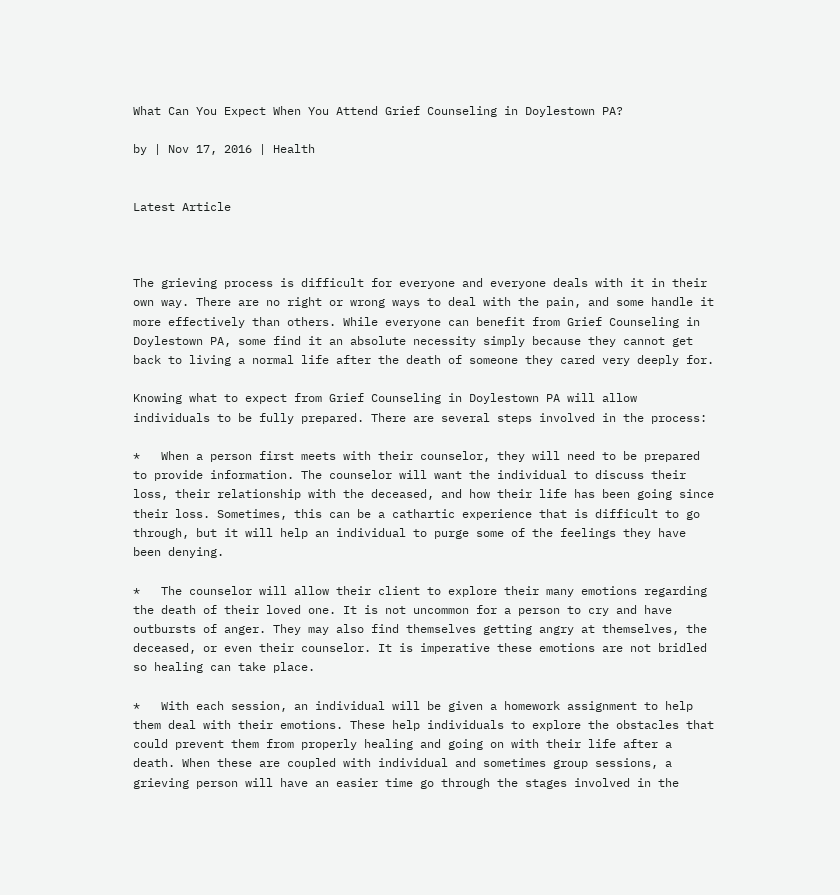What Can You Expect When You Attend Grief Counseling in Doylestown PA?

by | Nov 17, 2016 | Health


Latest Article



The grieving process is difficult for everyone and everyone deals with it in their own way. There are no right or wrong ways to deal with the pain, and some handle it more effectively than others. While everyone can benefit from Grief Counseling in Doylestown PA, some find it an absolute necessity simply because they cannot get back to living a normal life after the death of someone they cared very deeply for.

Knowing what to expect from Grief Counseling in Doylestown PA will allow individuals to be fully prepared. There are several steps involved in the process:

*   When a person first meets with their counselor, they will need to be prepared to provide information. The counselor will want the individual to discuss their loss, their relationship with the deceased, and how their life has been going since their loss. Sometimes, this can be a cathartic experience that is difficult to go through, but it will help an individual to purge some of the feelings they have been denying.

*   The counselor will allow their client to explore their many emotions regarding the death of their loved one. It is not uncommon for a person to cry and have outbursts of anger. They may also find themselves getting angry at themselves, the deceased, or even their counselor. It is imperative these emotions are not bridled so healing can take place.

*   With each session, an individual will be given a homework assignment to help them deal with their emotions. These help individuals to explore the obstacles that could prevent them from properly healing and going on with their life after a death. When these are coupled with individual and sometimes group sessions, a grieving person will have an easier time go through the stages involved in the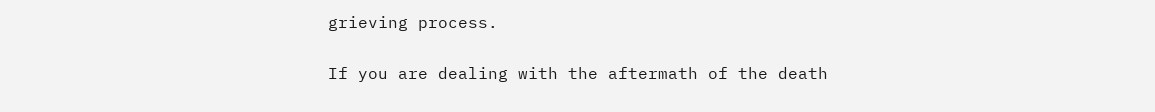grieving process.

If you are dealing with the aftermath of the death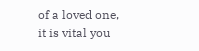of a loved one, it is vital you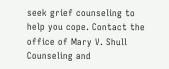seek grief counseling to help you cope. Contact the office of Mary V. Shull Counseling and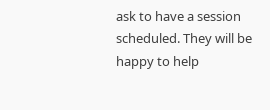ask to have a session scheduled. They will be happy to help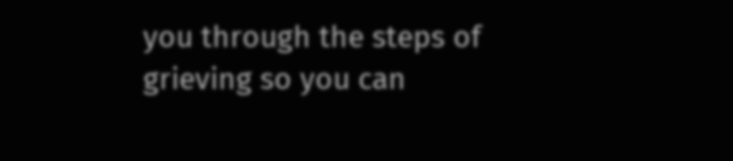you through the steps of grieving so you can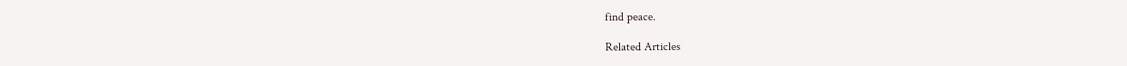find peace.

Related Articles